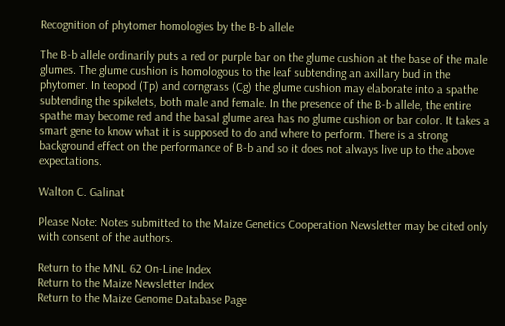Recognition of phytomer homologies by the B-b allele

The B-b allele ordinarily puts a red or purple bar on the glume cushion at the base of the male glumes. The glume cushion is homologous to the leaf subtending an axillary bud in the phytomer. In teopod (Tp) and corngrass (Cg) the glume cushion may elaborate into a spathe subtending the spikelets, both male and female. In the presence of the B-b allele, the entire spathe may become red and the basal glume area has no glume cushion or bar color. It takes a smart gene to know what it is supposed to do and where to perform. There is a strong background effect on the performance of B-b and so it does not always live up to the above expectations.

Walton C. Galinat

Please Note: Notes submitted to the Maize Genetics Cooperation Newsletter may be cited only with consent of the authors.

Return to the MNL 62 On-Line Index
Return to the Maize Newsletter Index
Return to the Maize Genome Database Page